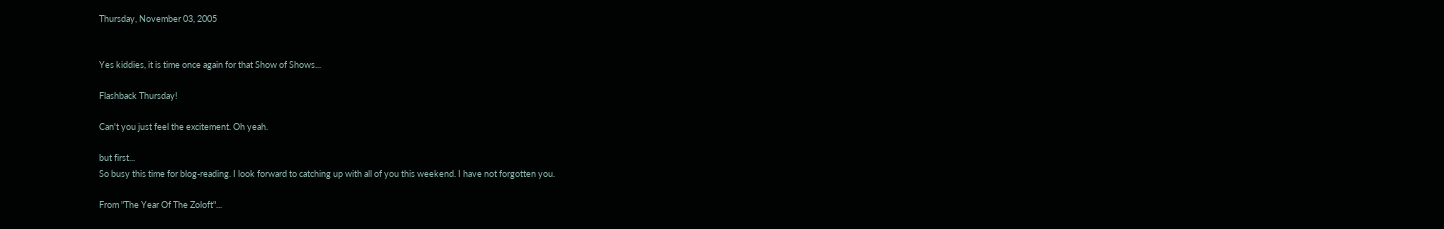Thursday, November 03, 2005


Yes kiddies, it is time once again for that Show of Shows...

Flashback Thursday!

Can't you just feel the excitement. Oh yeah.

but first...
So busy this time for blog-reading. I look forward to catching up with all of you this weekend. I have not forgotten you.

From "The Year Of The Zoloft"...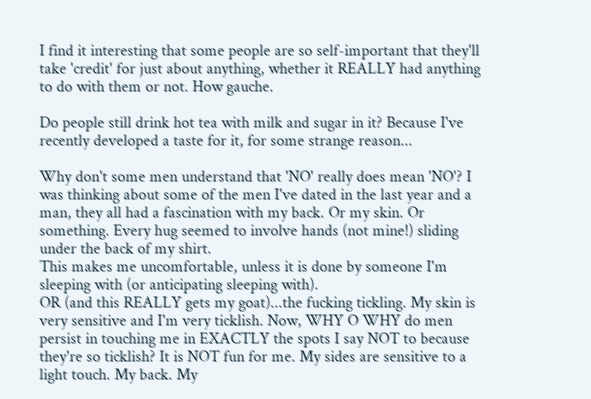I find it interesting that some people are so self-important that they'll take 'credit' for just about anything, whether it REALLY had anything to do with them or not. How gauche.

Do people still drink hot tea with milk and sugar in it? Because I've recently developed a taste for it, for some strange reason...

Why don't some men understand that 'NO' really does mean 'NO'? I was thinking about some of the men I've dated in the last year and a man, they all had a fascination with my back. Or my skin. Or something. Every hug seemed to involve hands (not mine!) sliding under the back of my shirt.
This makes me uncomfortable, unless it is done by someone I'm sleeping with (or anticipating sleeping with).
OR (and this REALLY gets my goat)...the fucking tickling. My skin is very sensitive and I'm very ticklish. Now, WHY O WHY do men persist in touching me in EXACTLY the spots I say NOT to because they're so ticklish? It is NOT fun for me. My sides are sensitive to a light touch. My back. My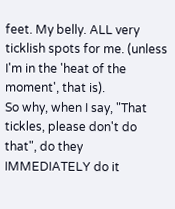feet. My belly. ALL very ticklish spots for me. (unless I'm in the 'heat of the moment', that is).
So why, when I say, "That tickles, please don't do that", do they IMMEDIATELY do it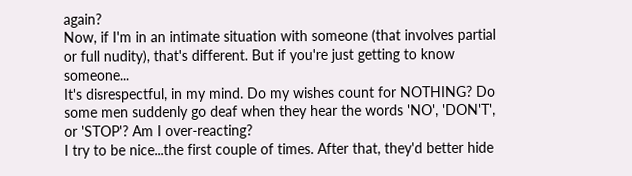again?
Now, if I'm in an intimate situation with someone (that involves partial or full nudity), that's different. But if you're just getting to know someone...
It's disrespectful, in my mind. Do my wishes count for NOTHING? Do some men suddenly go deaf when they hear the words 'NO', 'DON'T', or 'STOP'? Am I over-reacting?
I try to be nice...the first couple of times. After that, they'd better hide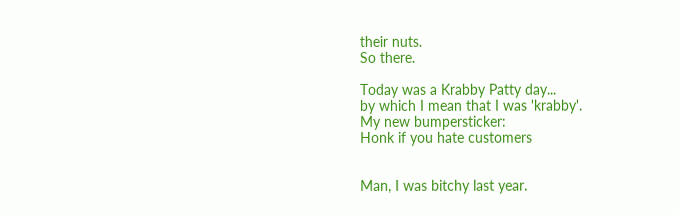their nuts.
So there.

Today was a Krabby Patty day...
by which I mean that I was 'krabby'.
My new bumpersticker:
Honk if you hate customers


Man, I was bitchy last year.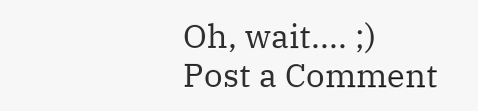Oh, wait.... ;)
Post a Comment